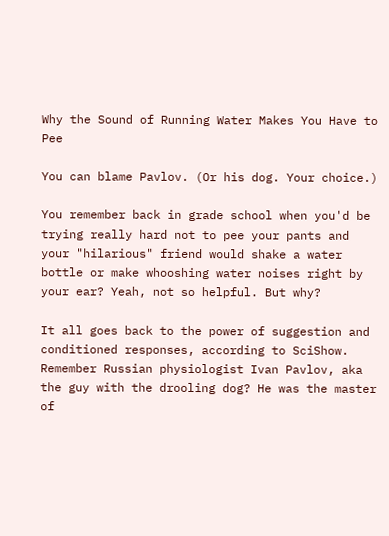Why the Sound of Running Water Makes You Have to Pee

You can blame Pavlov. (Or his dog. Your choice.)

You remember back in grade school when you'd be trying really hard not to pee your pants and your "hilarious" friend would shake a water bottle or make whooshing water noises right by your ear? Yeah, not so helpful. But why?

It all goes back to the power of suggestion and conditioned responses, according to SciShow. Remember Russian physiologist Ivan Pavlov, aka the guy with the drooling dog? He was the master of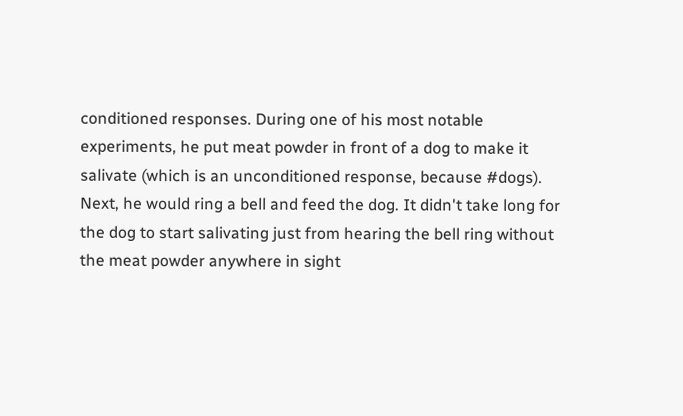conditioned responses. During one of his most notable experiments, he put meat powder in front of a dog to make it salivate (which is an unconditioned response, because #dogs). Next, he would ring a bell and feed the dog. It didn't take long for the dog to start salivating just from hearing the bell ring without the meat powder anywhere in sight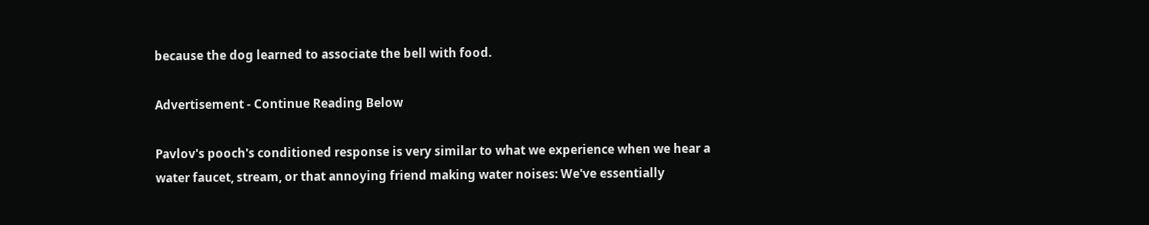because the dog learned to associate the bell with food.

Advertisement - Continue Reading Below

Pavlov's pooch's conditioned response is very similar to what we experience when we hear a water faucet, stream, or that annoying friend making water noises: We've essentially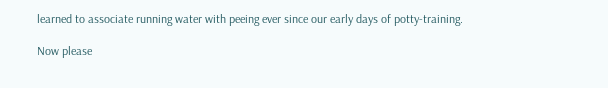learned to associate running water with peeing ever since our early days of potty-training.

Now please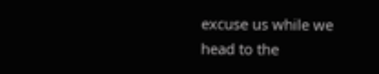excuse us while we head to the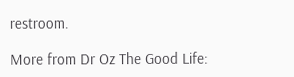restroom.

More from Dr Oz The Good Life: